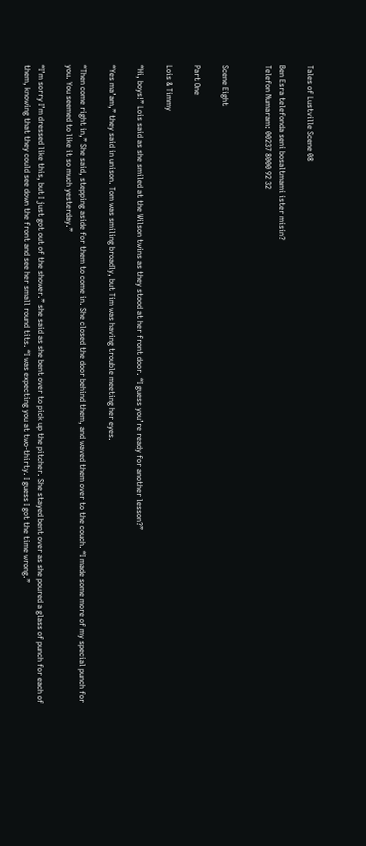Tales of Lustville Scene 08

Ben Esra telefonda seni bosaltmami ister misin?
Telefon Numaram: 00237 8000 92 32


Scene Eight

Part One

Lois & Timmy

“Hi, boys!” Lois said as she smiled at the Wilson twins as they stood at her front door. “I guess you’re ready for another lesson?”

“Yes ma’am,” they said in unison. Tom was smiling broadly, but Tim was having trouble meeting her eyes.

“Then come right in,” She said, stepping aside for them to come in. She closed the door behind them, and waved them over to the couch. “I made some more of my special punch for you. You seemed to like it so much yesterday.”

“I’m sorry I’m dressed like this, but I just got out of the shower.” she said as she bent over to pick up the pitcher. She stayed bent over as she poured a glass of punch for each of them, knowing that they could see down the front and see her small round tits. “I was expecting you at two-thirty. I guess I got the time wrong.”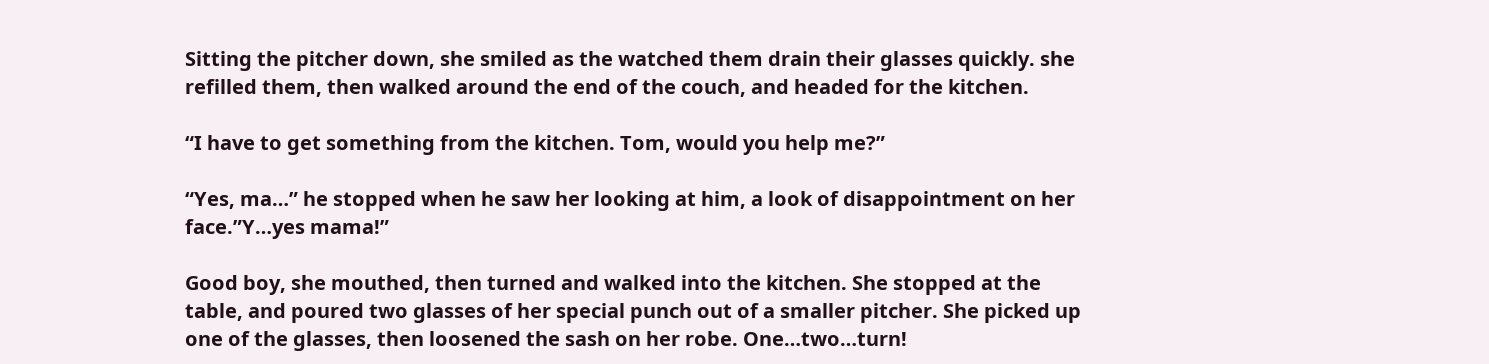Sitting the pitcher down, she smiled as the watched them drain their glasses quickly. she refilled them, then walked around the end of the couch, and headed for the kitchen.

“I have to get something from the kitchen. Tom, would you help me?”

“Yes, ma…” he stopped when he saw her looking at him, a look of disappointment on her face.”Y…yes mama!”

Good boy, she mouthed, then turned and walked into the kitchen. She stopped at the table, and poured two glasses of her special punch out of a smaller pitcher. She picked up one of the glasses, then loosened the sash on her robe. One…two…turn!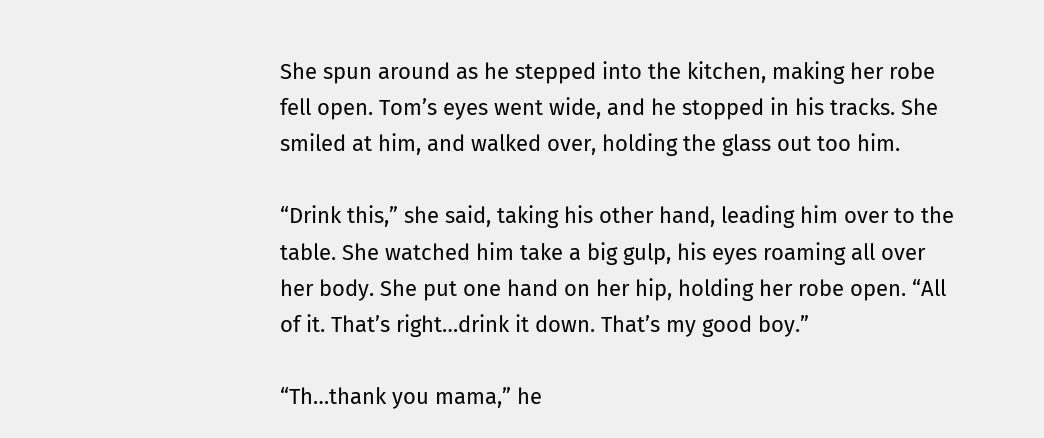She spun around as he stepped into the kitchen, making her robe fell open. Tom’s eyes went wide, and he stopped in his tracks. She smiled at him, and walked over, holding the glass out too him.

“Drink this,” she said, taking his other hand, leading him over to the table. She watched him take a big gulp, his eyes roaming all over her body. She put one hand on her hip, holding her robe open. “All of it. That’s right…drink it down. That’s my good boy.”

“Th…thank you mama,” he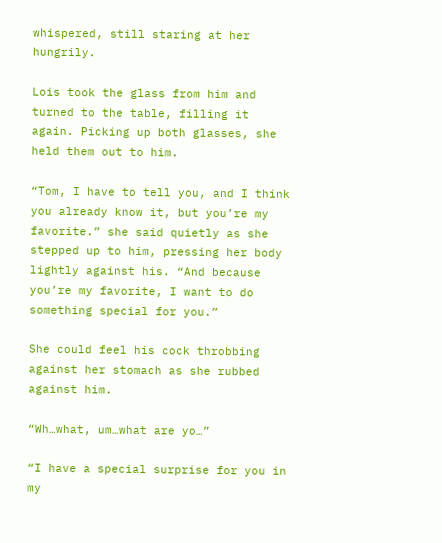whispered, still staring at her hungrily.

Lois took the glass from him and turned to the table, filling it again. Picking up both glasses, she held them out to him.

“Tom, I have to tell you, and I think you already know it, but you’re my favorite.” she said quietly as she stepped up to him, pressing her body lightly against his. “And because you’re my favorite, I want to do something special for you.”

She could feel his cock throbbing against her stomach as she rubbed against him.

“Wh…what, um…what are yo…”

“I have a special surprise for you in my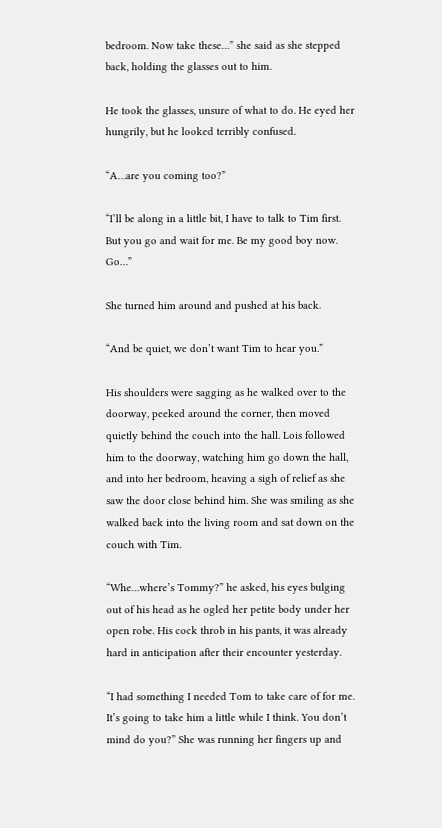bedroom. Now take these…” she said as she stepped back, holding the glasses out to him.

He took the glasses, unsure of what to do. He eyed her hungrily, but he looked terribly confused.

“A…are you coming too?”

“I’ll be along in a little bit, I have to talk to Tim first. But you go and wait for me. Be my good boy now. Go…”

She turned him around and pushed at his back.

“And be quiet, we don’t want Tim to hear you.”

His shoulders were sagging as he walked over to the doorway, peeked around the corner, then moved quietly behind the couch into the hall. Lois followed him to the doorway, watching him go down the hall, and into her bedroom, heaving a sigh of relief as she saw the door close behind him. She was smiling as she walked back into the living room and sat down on the couch with Tim.

“Whe…where’s Tommy?” he asked, his eyes bulging out of his head as he ogled her petite body under her open robe. His cock throb in his pants, it was already hard in anticipation after their encounter yesterday.

“I had something I needed Tom to take care of for me. It’s going to take him a little while I think. You don’t mind do you?” She was running her fingers up and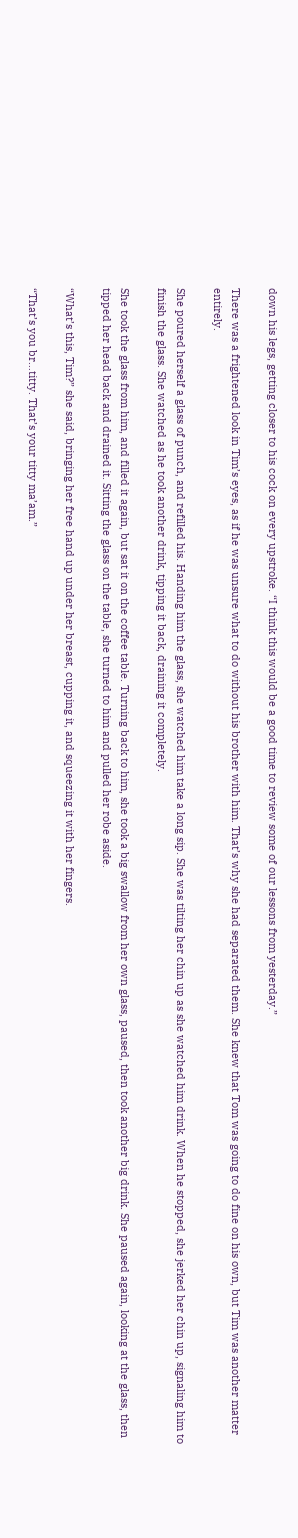down his legs, getting closer to his cock on every upstroke. “I think this would be a good time to review some of our lessons from yesterday.”

There was a frightened look in Tim’s eyes, as if he was unsure what to do without his brother with him. That’s why she had separated them. She knew that Tom was going to do fine on his own, but Tim was another matter entirely.

She poured herself a glass of punch, and refilled his. Handing him the glass, she watched him take a long sip. She was tilting her chin up as she watched him drink. When he stopped, she jerked her chin up, signaling him to finish the glass. She watched as he took another drink, tipping it back, draining it completely.

She took the glass from him, and filled it again, but sat it on the coffee table. Turning back to him, she took a big swallow from her own glass, paused, then took another big drink. She paused again, looking at the glass, then tipped her head back and drained it. Sitting the glass on the table, she turned to him and pulled her robe aside.

“What’s this, Tim?” she said, bringing her free hand up under her breast, cupping it, and squeezing it with her fingers.

“That’s you br…titty. That’s your titty ma’am.”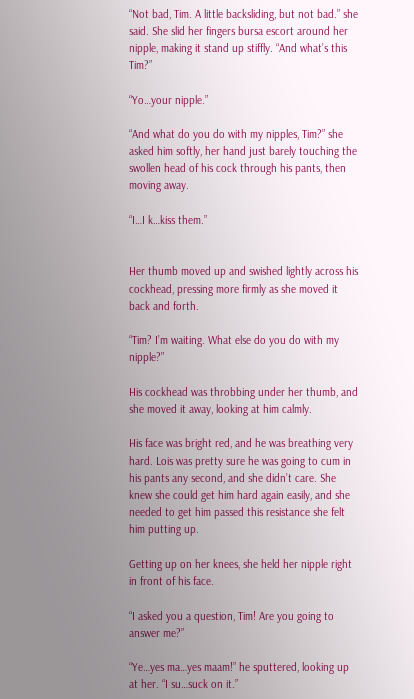“Not bad, Tim. A little backsliding, but not bad.” she said. She slid her fingers bursa escort around her nipple, making it stand up stiffly. “And what’s this Tim?”

“Yo…your nipple.”

“And what do you do with my nipples, Tim?” she asked him softly, her hand just barely touching the swollen head of his cock through his pants, then moving away.

“I…I k…kiss them.”


Her thumb moved up and swished lightly across his cockhead, pressing more firmly as she moved it back and forth.

“Tim? I’m waiting. What else do you do with my nipple?”

His cockhead was throbbing under her thumb, and she moved it away, looking at him calmly.

His face was bright red, and he was breathing very hard. Lois was pretty sure he was going to cum in his pants any second, and she didn’t care. She knew she could get him hard again easily, and she needed to get him passed this resistance she felt him putting up.

Getting up on her knees, she held her nipple right in front of his face.

“I asked you a question, Tim! Are you going to answer me?”

“Ye…yes ma…yes maam!” he sputtered, looking up at her. “I su…suck on it.”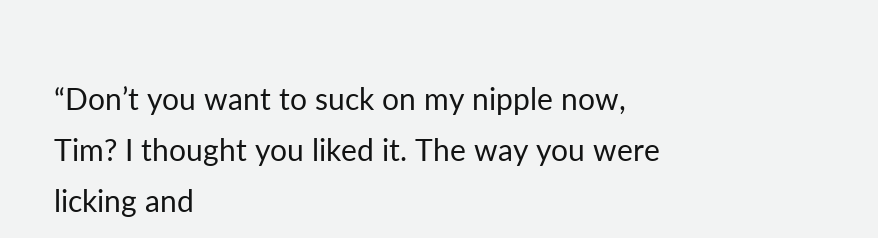“Don’t you want to suck on my nipple now, Tim? I thought you liked it. The way you were licking and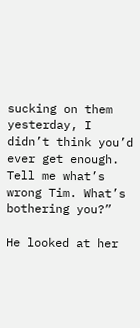sucking on them yesterday, I didn’t think you’d ever get enough. Tell me what’s wrong Tim. What’s bothering you?”

He looked at her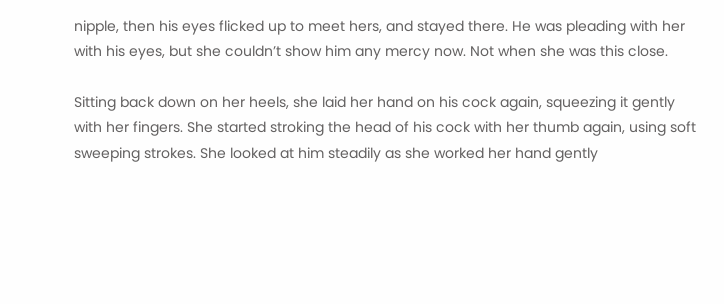nipple, then his eyes flicked up to meet hers, and stayed there. He was pleading with her with his eyes, but she couldn’t show him any mercy now. Not when she was this close.

Sitting back down on her heels, she laid her hand on his cock again, squeezing it gently with her fingers. She started stroking the head of his cock with her thumb again, using soft sweeping strokes. She looked at him steadily as she worked her hand gently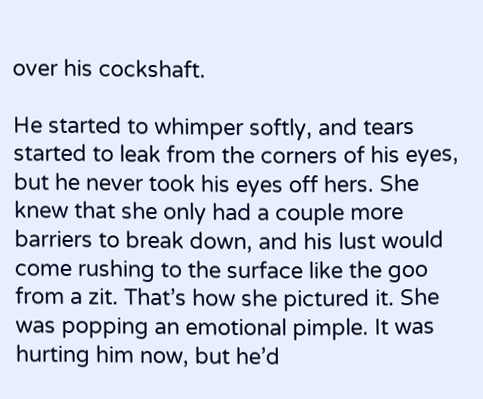over his cockshaft.

He started to whimper softly, and tears started to leak from the corners of his eyes, but he never took his eyes off hers. She knew that she only had a couple more barriers to break down, and his lust would come rushing to the surface like the goo from a zit. That’s how she pictured it. She was popping an emotional pimple. It was hurting him now, but he’d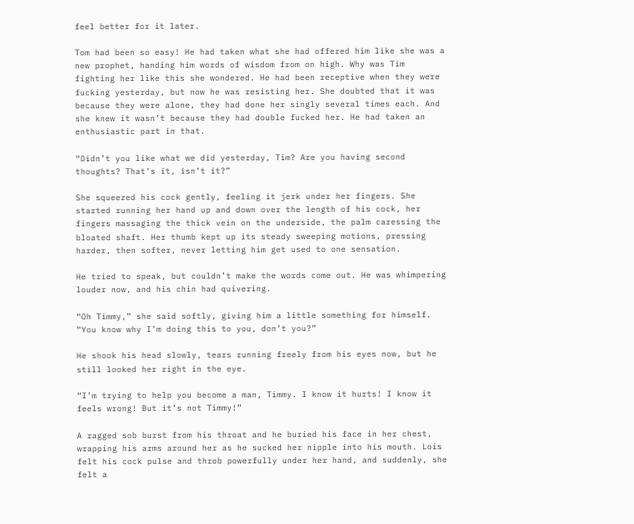feel better for it later.

Tom had been so easy! He had taken what she had offered him like she was a new prophet, handing him words of wisdom from on high. Why was Tim fighting her like this she wondered. He had been receptive when they were fucking yesterday, but now he was resisting her. She doubted that it was because they were alone, they had done her singly several times each. And she knew it wasn’t because they had double fucked her. He had taken an enthusiastic part in that.

“Didn’t you like what we did yesterday, Tim? Are you having second thoughts? That’s it, isn’t it?”

She squeezed his cock gently, feeling it jerk under her fingers. She started running her hand up and down over the length of his cock, her fingers massaging the thick vein on the underside, the palm caressing the bloated shaft. Her thumb kept up its steady sweeping motions, pressing harder, then softer, never letting him get used to one sensation.

He tried to speak, but couldn’t make the words come out. He was whimpering louder now, and his chin had quivering.

“Oh Timmy,” she said softly, giving him a little something for himself. “You know why I’m doing this to you, don’t you?”

He shook his head slowly, tears running freely from his eyes now, but he still looked her right in the eye.

“I’m trying to help you become a man, Timmy. I know it hurts! I know it feels wrong! But it’s not Timmy!”

A ragged sob burst from his throat and he buried his face in her chest, wrapping his arms around her as he sucked her nipple into his mouth. Lois felt his cock pulse and throb powerfully under her hand, and suddenly, she felt a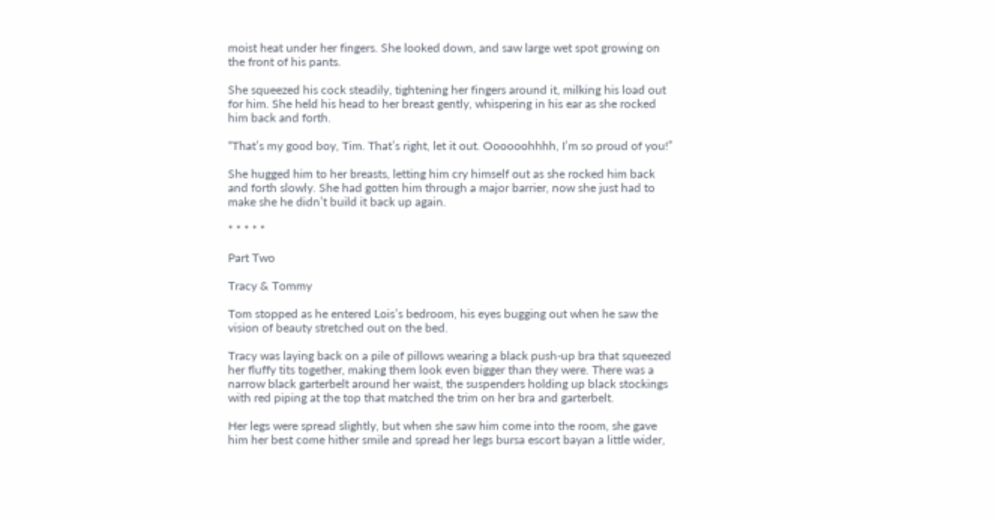moist heat under her fingers. She looked down, and saw large wet spot growing on the front of his pants.

She squeezed his cock steadily, tightening her fingers around it, milking his load out for him. She held his head to her breast gently, whispering in his ear as she rocked him back and forth.

“That’s my good boy, Tim. That’s right, let it out. Oooooohhhh, I’m so proud of you!”

She hugged him to her breasts, letting him cry himself out as she rocked him back and forth slowly. She had gotten him through a major barrier, now she just had to make she he didn’t build it back up again.

* * * * *

Part Two

Tracy & Tommy

Tom stopped as he entered Lois’s bedroom, his eyes bugging out when he saw the vision of beauty stretched out on the bed.

Tracy was laying back on a pile of pillows wearing a black push-up bra that squeezed her fluffy tits together, making them look even bigger than they were. There was a narrow black garterbelt around her waist, the suspenders holding up black stockings with red piping at the top that matched the trim on her bra and garterbelt.

Her legs were spread slightly, but when she saw him come into the room, she gave him her best come hither smile and spread her legs bursa escort bayan a little wider,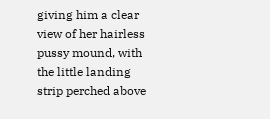giving him a clear view of her hairless pussy mound, with the little landing strip perched above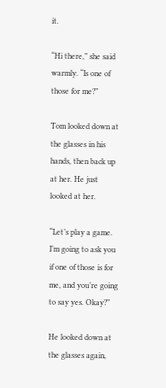it.

“Hi there,” she said warmly. “Is one of those for me?”

Tom looked down at the glasses in his hands, then back up at her. He just looked at her.

“Let’s play a game. I’m going to ask you if one of those is for me, and you’re going to say yes. Okay?”

He looked down at the glasses again,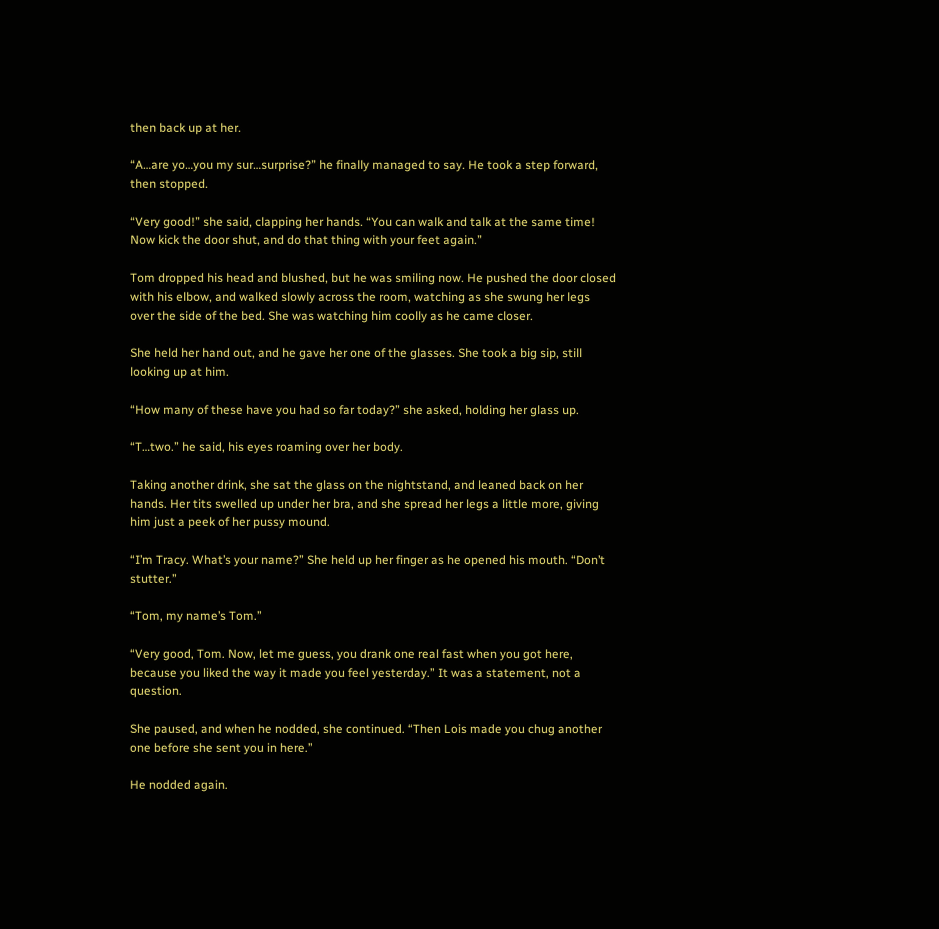then back up at her.

“A…are yo…you my sur…surprise?” he finally managed to say. He took a step forward, then stopped.

“Very good!” she said, clapping her hands. “You can walk and talk at the same time! Now kick the door shut, and do that thing with your feet again.”

Tom dropped his head and blushed, but he was smiling now. He pushed the door closed with his elbow, and walked slowly across the room, watching as she swung her legs over the side of the bed. She was watching him coolly as he came closer.

She held her hand out, and he gave her one of the glasses. She took a big sip, still looking up at him.

“How many of these have you had so far today?” she asked, holding her glass up.

“T…two.” he said, his eyes roaming over her body.

Taking another drink, she sat the glass on the nightstand, and leaned back on her hands. Her tits swelled up under her bra, and she spread her legs a little more, giving him just a peek of her pussy mound.

“I’m Tracy. What’s your name?” She held up her finger as he opened his mouth. “Don’t stutter.”

“Tom, my name’s Tom.”

“Very good, Tom. Now, let me guess, you drank one real fast when you got here, because you liked the way it made you feel yesterday.” It was a statement, not a question.

She paused, and when he nodded, she continued. “Then Lois made you chug another one before she sent you in here.”

He nodded again.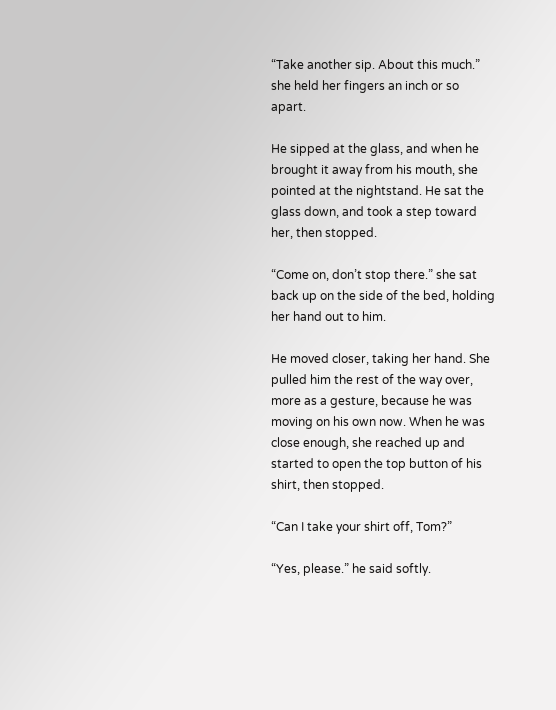“Take another sip. About this much.” she held her fingers an inch or so apart.

He sipped at the glass, and when he brought it away from his mouth, she pointed at the nightstand. He sat the glass down, and took a step toward her, then stopped.

“Come on, don’t stop there.” she sat back up on the side of the bed, holding her hand out to him.

He moved closer, taking her hand. She pulled him the rest of the way over, more as a gesture, because he was moving on his own now. When he was close enough, she reached up and started to open the top button of his shirt, then stopped.

“Can I take your shirt off, Tom?”

“Yes, please.” he said softly.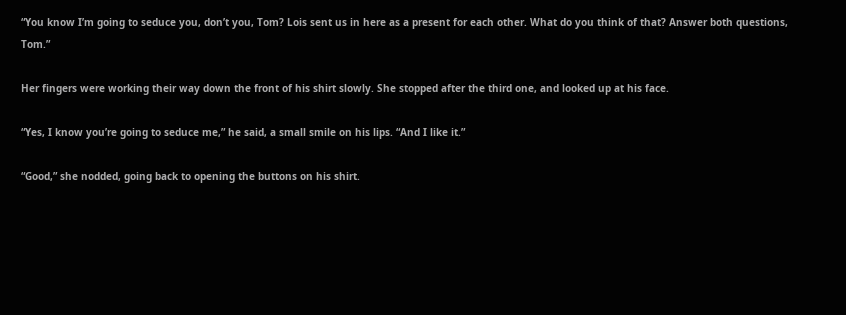“You know I’m going to seduce you, don’t you, Tom? Lois sent us in here as a present for each other. What do you think of that? Answer both questions, Tom.”

Her fingers were working their way down the front of his shirt slowly. She stopped after the third one, and looked up at his face.

“Yes, I know you’re going to seduce me,” he said, a small smile on his lips. “And I like it.”

“Good,” she nodded, going back to opening the buttons on his shirt.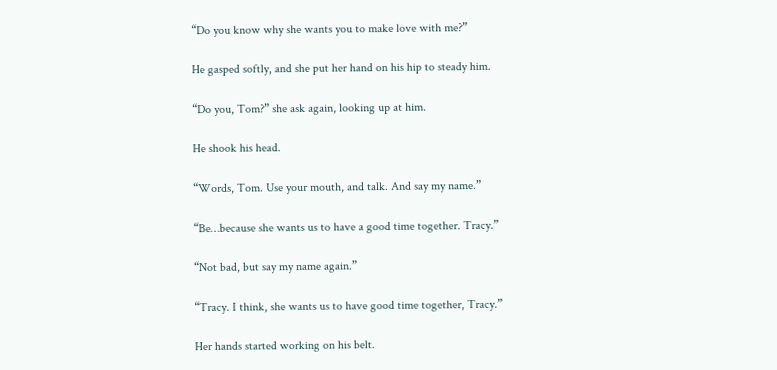“Do you know why she wants you to make love with me?”

He gasped softly, and she put her hand on his hip to steady him.

“Do you, Tom?” she ask again, looking up at him.

He shook his head.

“Words, Tom. Use your mouth, and talk. And say my name.”

“Be…because she wants us to have a good time together. Tracy.”

“Not bad, but say my name again.”

“Tracy. I think, she wants us to have good time together, Tracy.”

Her hands started working on his belt.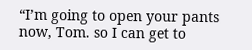“I’m going to open your pants now, Tom. so I can get to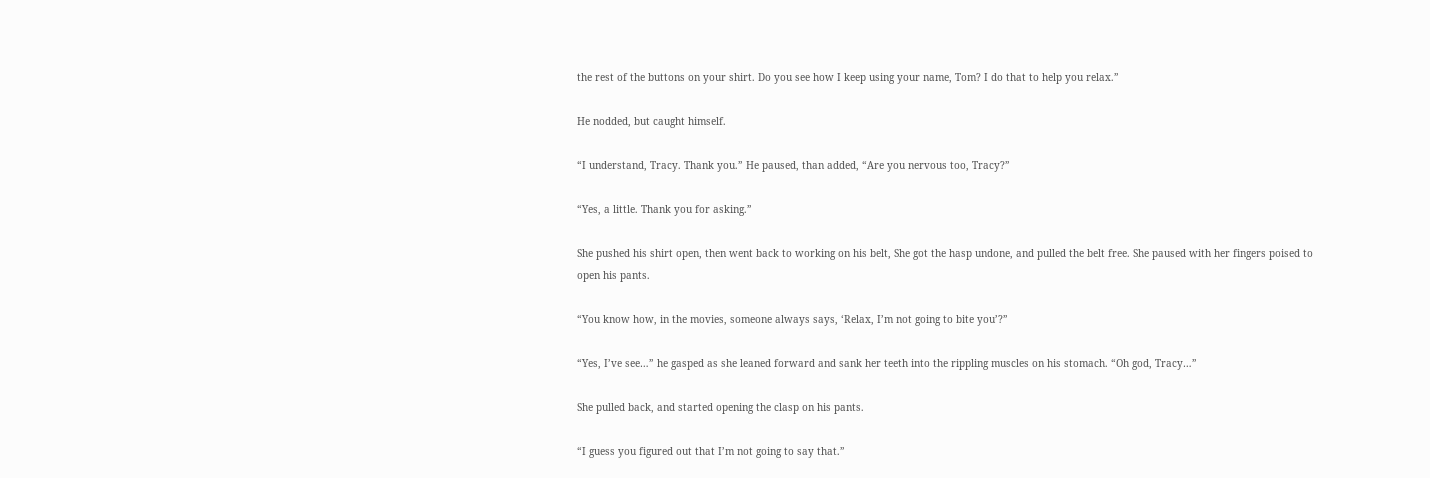the rest of the buttons on your shirt. Do you see how I keep using your name, Tom? I do that to help you relax.”

He nodded, but caught himself.

“I understand, Tracy. Thank you.” He paused, than added, “Are you nervous too, Tracy?”

“Yes, a little. Thank you for asking.”

She pushed his shirt open, then went back to working on his belt, She got the hasp undone, and pulled the belt free. She paused with her fingers poised to open his pants.

“You know how, in the movies, someone always says, ‘Relax, I’m not going to bite you’?”

“Yes, I’ve see…” he gasped as she leaned forward and sank her teeth into the rippling muscles on his stomach. “Oh god, Tracy…”

She pulled back, and started opening the clasp on his pants.

“I guess you figured out that I’m not going to say that.”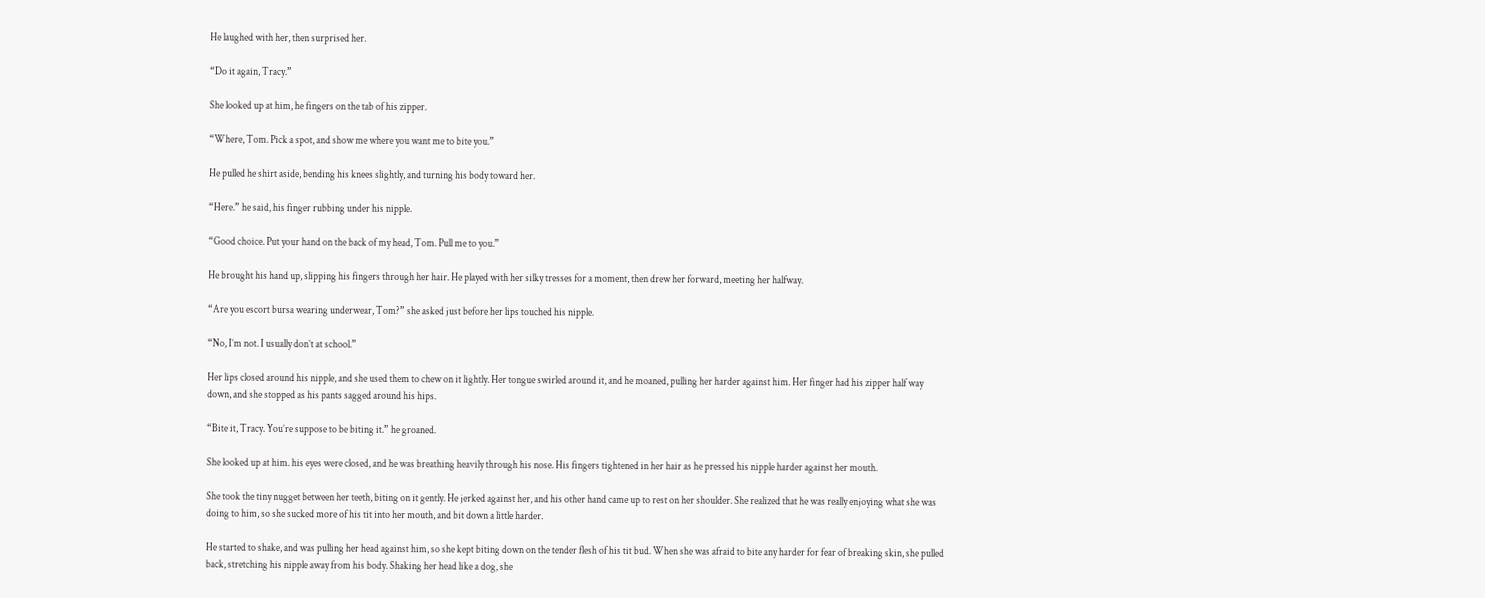He laughed with her, then surprised her.

“Do it again, Tracy.”

She looked up at him, he fingers on the tab of his zipper.

“Where, Tom. Pick a spot, and show me where you want me to bite you.”

He pulled he shirt aside, bending his knees slightly, and turning his body toward her.

“Here.” he said, his finger rubbing under his nipple.

“Good choice. Put your hand on the back of my head, Tom. Pull me to you.”

He brought his hand up, slipping his fingers through her hair. He played with her silky tresses for a moment, then drew her forward, meeting her halfway.

“Are you escort bursa wearing underwear, Tom?” she asked just before her lips touched his nipple.

“No, I’m not. I usually don’t at school.”

Her lips closed around his nipple, and she used them to chew on it lightly. Her tongue swirled around it, and he moaned, pulling her harder against him. Her finger had his zipper half way down, and she stopped as his pants sagged around his hips.

“Bite it, Tracy. You’re suppose to be biting it.” he groaned.

She looked up at him. his eyes were closed, and he was breathing heavily through his nose. His fingers tightened in her hair as he pressed his nipple harder against her mouth.

She took the tiny nugget between her teeth, biting on it gently. He jerked against her, and his other hand came up to rest on her shoulder. She realized that he was really enjoying what she was doing to him, so she sucked more of his tit into her mouth, and bit down a little harder.

He started to shake, and was pulling her head against him, so she kept biting down on the tender flesh of his tit bud. When she was afraid to bite any harder for fear of breaking skin, she pulled back, stretching his nipple away from his body. Shaking her head like a dog, she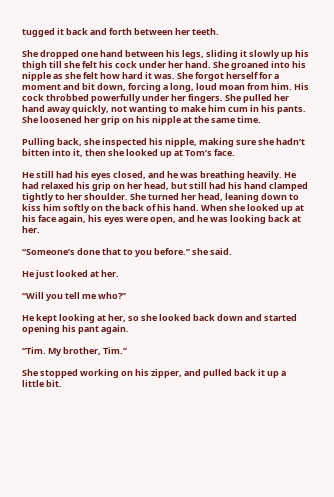tugged it back and forth between her teeth.

She dropped one hand between his legs, sliding it slowly up his thigh till she felt his cock under her hand. She groaned into his nipple as she felt how hard it was. She forgot herself for a moment and bit down, forcing a long, loud moan from him. His cock throbbed powerfully under her fingers. She pulled her hand away quickly, not wanting to make him cum in his pants. She loosened her grip on his nipple at the same time.

Pulling back, she inspected his nipple, making sure she hadn’t bitten into it, then she looked up at Tom’s face.

He still had his eyes closed, and he was breathing heavily. He had relaxed his grip on her head, but still had his hand clamped tightly to her shoulder. She turned her head, leaning down to kiss him softly on the back of his hand. When she looked up at his face again, his eyes were open, and he was looking back at her.

“Someone’s done that to you before.” she said.

He just looked at her.

“Will you tell me who?”

He kept looking at her, so she looked back down and started opening his pant again.

“Tim. My brother, Tim.”

She stopped working on his zipper, and pulled back it up a little bit.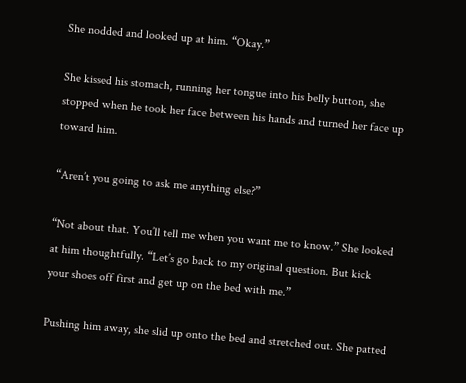She nodded and looked up at him. “Okay.”

She kissed his stomach, running her tongue into his belly button, she stopped when he took her face between his hands and turned her face up toward him.

“Aren’t you going to ask me anything else?”

“Not about that. You’ll tell me when you want me to know.” She looked at him thoughtfully. “Let’s go back to my original question. But kick your shoes off first and get up on the bed with me.”

Pushing him away, she slid up onto the bed and stretched out. She patted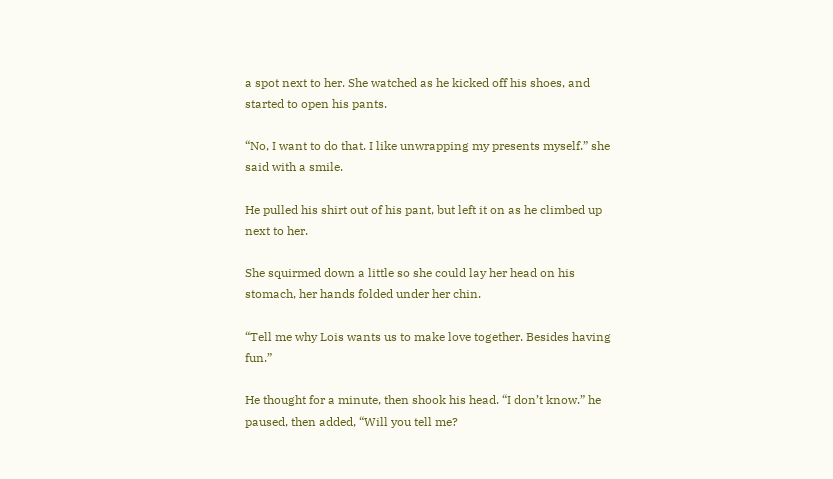a spot next to her. She watched as he kicked off his shoes, and started to open his pants.

“No, I want to do that. I like unwrapping my presents myself.” she said with a smile.

He pulled his shirt out of his pant, but left it on as he climbed up next to her.

She squirmed down a little so she could lay her head on his stomach, her hands folded under her chin.

“Tell me why Lois wants us to make love together. Besides having fun.”

He thought for a minute, then shook his head. “I don’t know.” he paused, then added, “Will you tell me?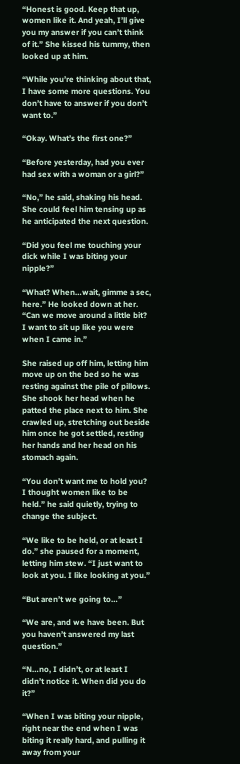“Honest is good. Keep that up, women like it. And yeah, I’ll give you my answer if you can’t think of it.” She kissed his tummy, then looked up at him.

“While you’re thinking about that, I have some more questions. You don’t have to answer if you don’t want to.”

“Okay. What’s the first one?”

“Before yesterday, had you ever had sex with a woman or a girl?”

“No,” he said, shaking his head. She could feel him tensing up as he anticipated the next question.

“Did you feel me touching your dick while I was biting your nipple?”

“What? When…wait, gimme a sec, here.” He looked down at her. “Can we move around a little bit? I want to sit up like you were when I came in.”

She raised up off him, letting him move up on the bed so he was resting against the pile of pillows. She shook her head when he patted the place next to him. She crawled up, stretching out beside him once he got settled, resting her hands and her head on his stomach again.

“You don’t want me to hold you? I thought women like to be held.” he said quietly, trying to change the subject.

“We like to be held, or at least I do.” she paused for a moment, letting him stew. “I just want to look at you. I like looking at you.”

“But aren’t we going to…”

“We are, and we have been. But you haven’t answered my last question.”

“N…no, I didn’t, or at least I didn’t notice it. When did you do it?”

“When I was biting your nipple, right near the end when I was biting it really hard, and pulling it away from your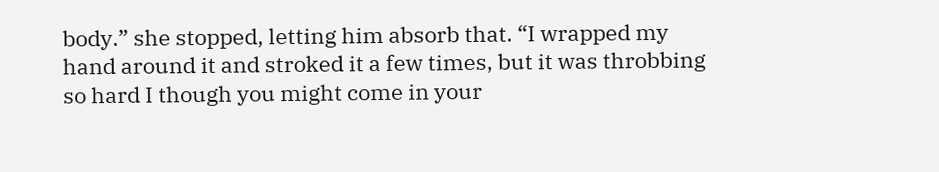body.” she stopped, letting him absorb that. “I wrapped my hand around it and stroked it a few times, but it was throbbing so hard I though you might come in your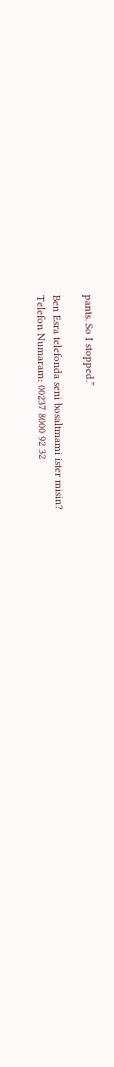pants. So I stopped.”

Ben Esra telefonda seni bosaltmami ister misin?
Telefon Numaram: 00237 8000 92 32